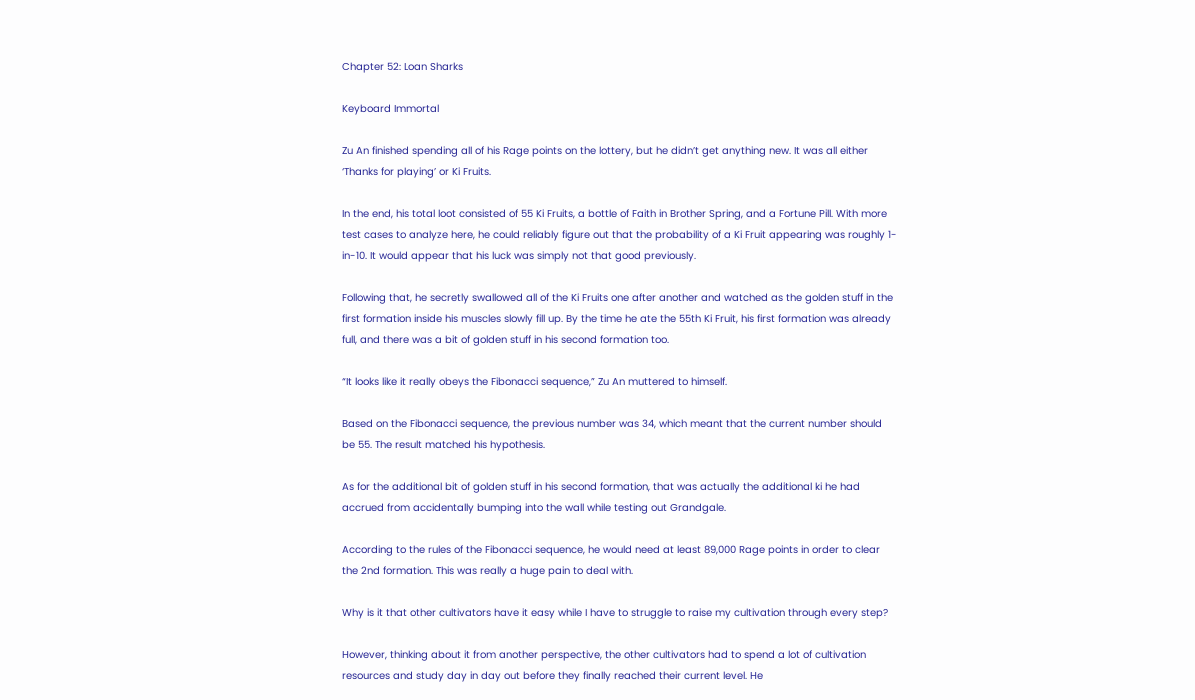Chapter 52: Loan Sharks

Keyboard Immortal

Zu An finished spending all of his Rage points on the lottery, but he didn’t get anything new. It was all either ‘Thanks for playing’ or Ki Fruits.

In the end, his total loot consisted of 55 Ki Fruits, a bottle of Faith in Brother Spring, and a Fortune Pill. With more test cases to analyze here, he could reliably figure out that the probability of a Ki Fruit appearing was roughly 1-in-10. It would appear that his luck was simply not that good previously.

Following that, he secretly swallowed all of the Ki Fruits one after another and watched as the golden stuff in the first formation inside his muscles slowly fill up. By the time he ate the 55th Ki Fruit, his first formation was already full, and there was a bit of golden stuff in his second formation too.

“It looks like it really obeys the Fibonacci sequence,” Zu An muttered to himself.

Based on the Fibonacci sequence, the previous number was 34, which meant that the current number should be 55. The result matched his hypothesis.

As for the additional bit of golden stuff in his second formation, that was actually the additional ki he had accrued from accidentally bumping into the wall while testing out Grandgale.

According to the rules of the Fibonacci sequence, he would need at least 89,000 Rage points in order to clear the 2nd formation. This was really a huge pain to deal with.

Why is it that other cultivators have it easy while I have to struggle to raise my cultivation through every step?

However, thinking about it from another perspective, the other cultivators had to spend a lot of cultivation resources and study day in day out before they finally reached their current level. He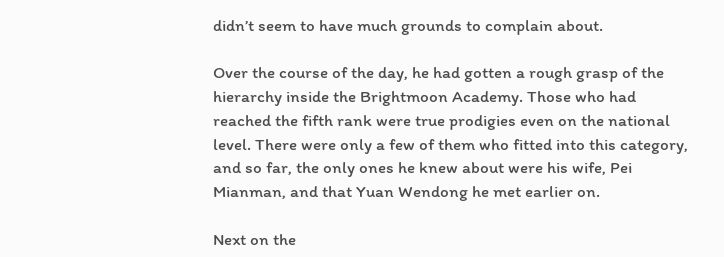didn’t seem to have much grounds to complain about.

Over the course of the day, he had gotten a rough grasp of the hierarchy inside the Brightmoon Academy. Those who had reached the fifth rank were true prodigies even on the national level. There were only a few of them who fitted into this category, and so far, the only ones he knew about were his wife, Pei Mianman, and that Yuan Wendong he met earlier on.

Next on the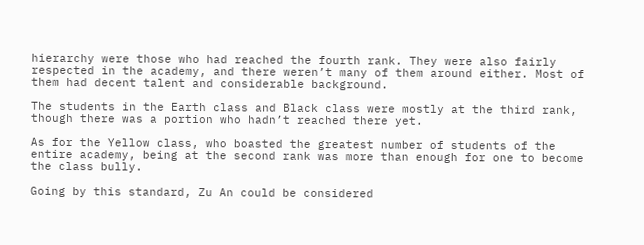hierarchy were those who had reached the fourth rank. They were also fairly respected in the academy, and there weren’t many of them around either. Most of them had decent talent and considerable background.

The students in the Earth class and Black class were mostly at the third rank, though there was a portion who hadn’t reached there yet.

As for the Yellow class, who boasted the greatest number of students of the entire academy, being at the second rank was more than enough for one to become the class bully.

Going by this standard, Zu An could be considered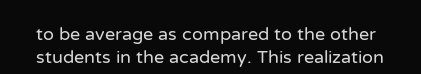to be average as compared to the other students in the academy. This realization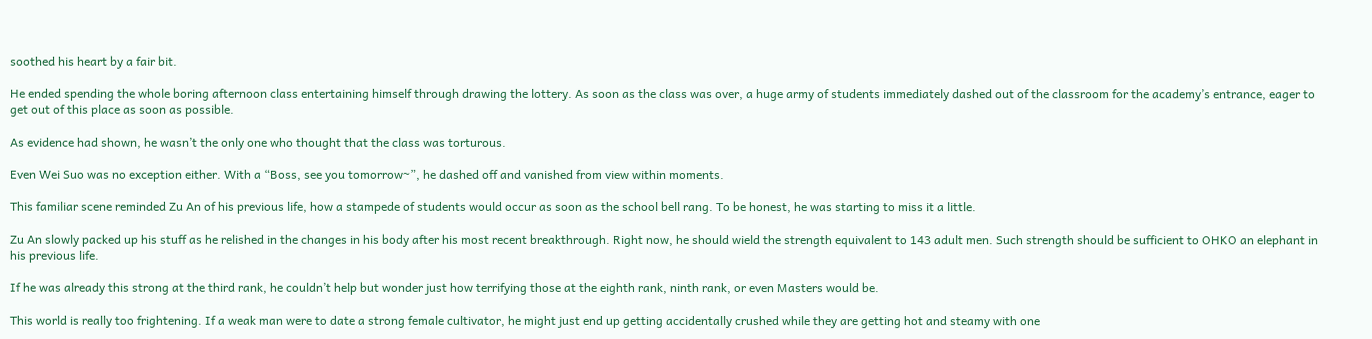soothed his heart by a fair bit.

He ended spending the whole boring afternoon class entertaining himself through drawing the lottery. As soon as the class was over, a huge army of students immediately dashed out of the classroom for the academy’s entrance, eager to get out of this place as soon as possible.

As evidence had shown, he wasn’t the only one who thought that the class was torturous.

Even Wei Suo was no exception either. With a “Boss, see you tomorrow~”, he dashed off and vanished from view within moments.

This familiar scene reminded Zu An of his previous life, how a stampede of students would occur as soon as the school bell rang. To be honest, he was starting to miss it a little.

Zu An slowly packed up his stuff as he relished in the changes in his body after his most recent breakthrough. Right now, he should wield the strength equivalent to 143 adult men. Such strength should be sufficient to OHKO an elephant in his previous life.

If he was already this strong at the third rank, he couldn’t help but wonder just how terrifying those at the eighth rank, ninth rank, or even Masters would be.

This world is really too frightening. If a weak man were to date a strong female cultivator, he might just end up getting accidentally crushed while they are getting hot and steamy with one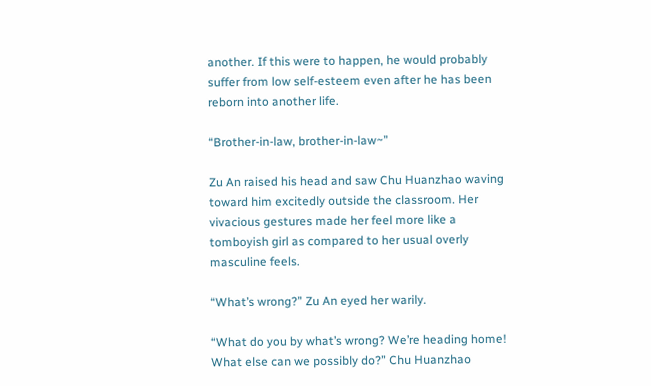another. If this were to happen, he would probably suffer from low self-esteem even after he has been reborn into another life.

“Brother-in-law, brother-in-law~”

Zu An raised his head and saw Chu Huanzhao waving toward him excitedly outside the classroom. Her vivacious gestures made her feel more like a tomboyish girl as compared to her usual overly masculine feels.

“What’s wrong?” Zu An eyed her warily.

“What do you by what’s wrong? We’re heading home! What else can we possibly do?” Chu Huanzhao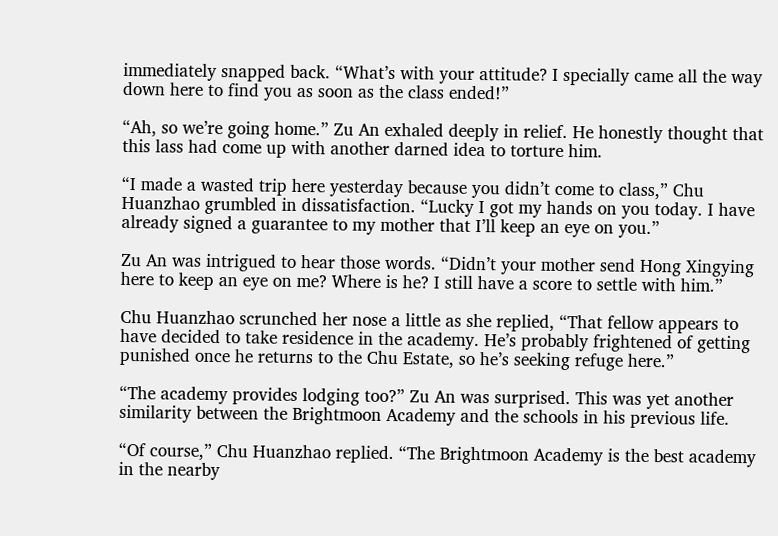immediately snapped back. “What’s with your attitude? I specially came all the way down here to find you as soon as the class ended!”

“Ah, so we’re going home.” Zu An exhaled deeply in relief. He honestly thought that this lass had come up with another darned idea to torture him.

“I made a wasted trip here yesterday because you didn’t come to class,” Chu Huanzhao grumbled in dissatisfaction. “Lucky I got my hands on you today. I have already signed a guarantee to my mother that I’ll keep an eye on you.”

Zu An was intrigued to hear those words. “Didn’t your mother send Hong Xingying here to keep an eye on me? Where is he? I still have a score to settle with him.”

Chu Huanzhao scrunched her nose a little as she replied, “That fellow appears to have decided to take residence in the academy. He’s probably frightened of getting punished once he returns to the Chu Estate, so he’s seeking refuge here.”

“The academy provides lodging too?” Zu An was surprised. This was yet another similarity between the Brightmoon Academy and the schools in his previous life.

“Of course,” Chu Huanzhao replied. “The Brightmoon Academy is the best academy in the nearby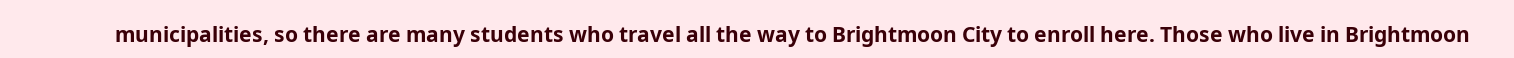municipalities, so there are many students who travel all the way to Brightmoon City to enroll here. Those who live in Brightmoon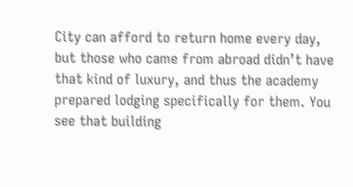City can afford to return home every day, but those who came from abroad didn’t have that kind of luxury, and thus the academy prepared lodging specifically for them. You see that building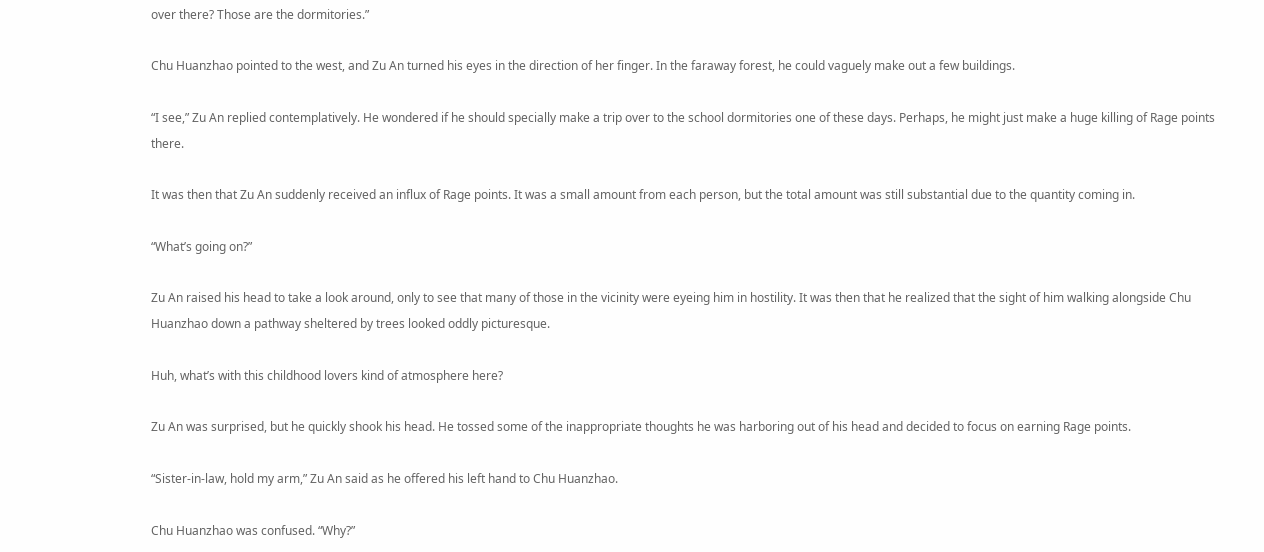over there? Those are the dormitories.”

Chu Huanzhao pointed to the west, and Zu An turned his eyes in the direction of her finger. In the faraway forest, he could vaguely make out a few buildings.

“I see,” Zu An replied contemplatively. He wondered if he should specially make a trip over to the school dormitories one of these days. Perhaps, he might just make a huge killing of Rage points there.

It was then that Zu An suddenly received an influx of Rage points. It was a small amount from each person, but the total amount was still substantial due to the quantity coming in.

“What’s going on?”

Zu An raised his head to take a look around, only to see that many of those in the vicinity were eyeing him in hostility. It was then that he realized that the sight of him walking alongside Chu Huanzhao down a pathway sheltered by trees looked oddly picturesque.

Huh, what’s with this childhood lovers kind of atmosphere here?

Zu An was surprised, but he quickly shook his head. He tossed some of the inappropriate thoughts he was harboring out of his head and decided to focus on earning Rage points.

“Sister-in-law, hold my arm,” Zu An said as he offered his left hand to Chu Huanzhao.

Chu Huanzhao was confused. “Why?”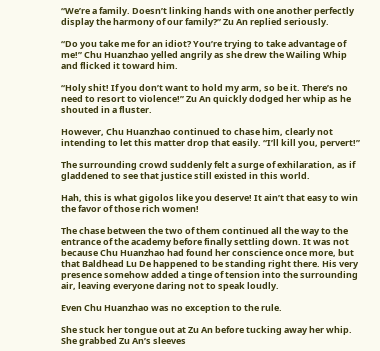“We’re a family. Doesn’t linking hands with one another perfectly display the harmony of our family?” Zu An replied seriously.

“Do you take me for an idiot? You’re trying to take advantage of me!” Chu Huanzhao yelled angrily as she drew the Wailing Whip and flicked it toward him.

“Holy shit! If you don’t want to hold my arm, so be it. There’s no need to resort to violence!” Zu An quickly dodged her whip as he shouted in a fluster.

However, Chu Huanzhao continued to chase him, clearly not intending to let this matter drop that easily. “I’ll kill you, pervert!”

The surrounding crowd suddenly felt a surge of exhilaration, as if gladdened to see that justice still existed in this world.

Hah, this is what gigolos like you deserve! It ain’t that easy to win the favor of those rich women!

The chase between the two of them continued all the way to the entrance of the academy before finally settling down. It was not because Chu Huanzhao had found her conscience once more, but that Baldhead Lu De happened to be standing right there. His very presence somehow added a tinge of tension into the surrounding air, leaving everyone daring not to speak loudly.

Even Chu Huanzhao was no exception to the rule.

She stuck her tongue out at Zu An before tucking away her whip. She grabbed Zu An’s sleeves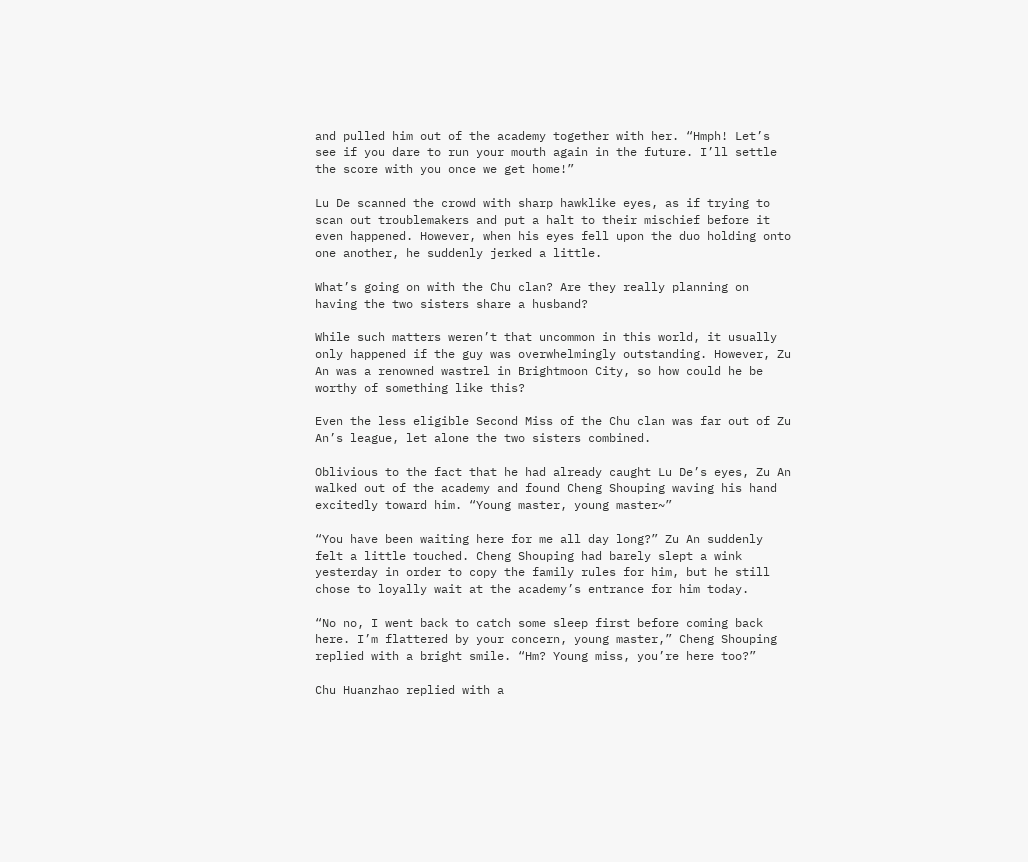and pulled him out of the academy together with her. “Hmph! Let’s see if you dare to run your mouth again in the future. I’ll settle the score with you once we get home!”

Lu De scanned the crowd with sharp hawklike eyes, as if trying to scan out troublemakers and put a halt to their mischief before it even happened. However, when his eyes fell upon the duo holding onto one another, he suddenly jerked a little.

What’s going on with the Chu clan? Are they really planning on having the two sisters share a husband?

While such matters weren’t that uncommon in this world, it usually only happened if the guy was overwhelmingly outstanding. However, Zu An was a renowned wastrel in Brightmoon City, so how could he be worthy of something like this?

Even the less eligible Second Miss of the Chu clan was far out of Zu An’s league, let alone the two sisters combined.

Oblivious to the fact that he had already caught Lu De’s eyes, Zu An walked out of the academy and found Cheng Shouping waving his hand excitedly toward him. “Young master, young master~”

“You have been waiting here for me all day long?” Zu An suddenly felt a little touched. Cheng Shouping had barely slept a wink yesterday in order to copy the family rules for him, but he still chose to loyally wait at the academy’s entrance for him today.

“No no, I went back to catch some sleep first before coming back here. I’m flattered by your concern, young master,” Cheng Shouping replied with a bright smile. “Hm? Young miss, you’re here too?”

Chu Huanzhao replied with a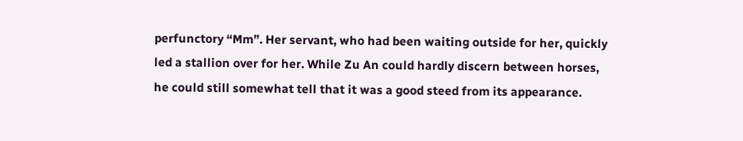perfunctory “Mm”. Her servant, who had been waiting outside for her, quickly led a stallion over for her. While Zu An could hardly discern between horses, he could still somewhat tell that it was a good steed from its appearance.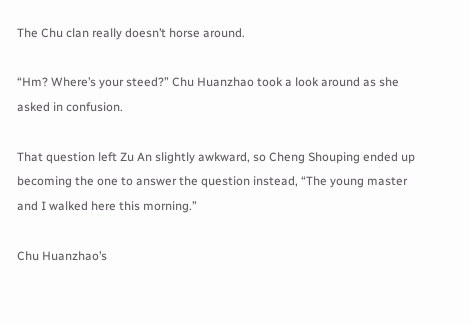The Chu clan really doesn’t horse around.

“Hm? Where’s your steed?” Chu Huanzhao took a look around as she asked in confusion.

That question left Zu An slightly awkward, so Cheng Shouping ended up becoming the one to answer the question instead, “The young master and I walked here this morning.”

Chu Huanzhao’s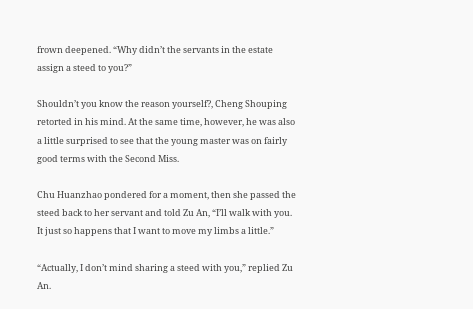frown deepened. “Why didn’t the servants in the estate assign a steed to you?”

Shouldn’t you know the reason yourself?, Cheng Shouping retorted in his mind. At the same time, however, he was also a little surprised to see that the young master was on fairly good terms with the Second Miss.

Chu Huanzhao pondered for a moment, then she passed the steed back to her servant and told Zu An, “I’ll walk with you. It just so happens that I want to move my limbs a little.”

“Actually, I don’t mind sharing a steed with you,” replied Zu An.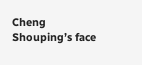Cheng Shouping’s face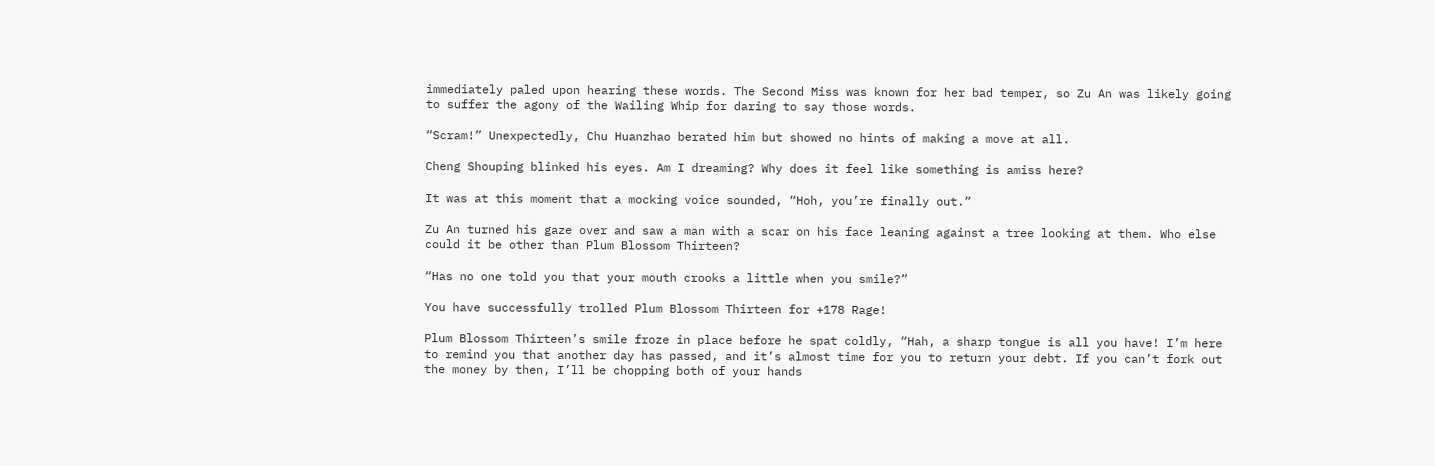immediately paled upon hearing these words. The Second Miss was known for her bad temper, so Zu An was likely going to suffer the agony of the Wailing Whip for daring to say those words.

“Scram!” Unexpectedly, Chu Huanzhao berated him but showed no hints of making a move at all.

Cheng Shouping blinked his eyes. Am I dreaming? Why does it feel like something is amiss here?

It was at this moment that a mocking voice sounded, “Hoh, you’re finally out.”

Zu An turned his gaze over and saw a man with a scar on his face leaning against a tree looking at them. Who else could it be other than Plum Blossom Thirteen?

“Has no one told you that your mouth crooks a little when you smile?”

You have successfully trolled Plum Blossom Thirteen for +178 Rage!

Plum Blossom Thirteen’s smile froze in place before he spat coldly, “Hah, a sharp tongue is all you have! I’m here to remind you that another day has passed, and it’s almost time for you to return your debt. If you can’t fork out the money by then, I’ll be chopping both of your hands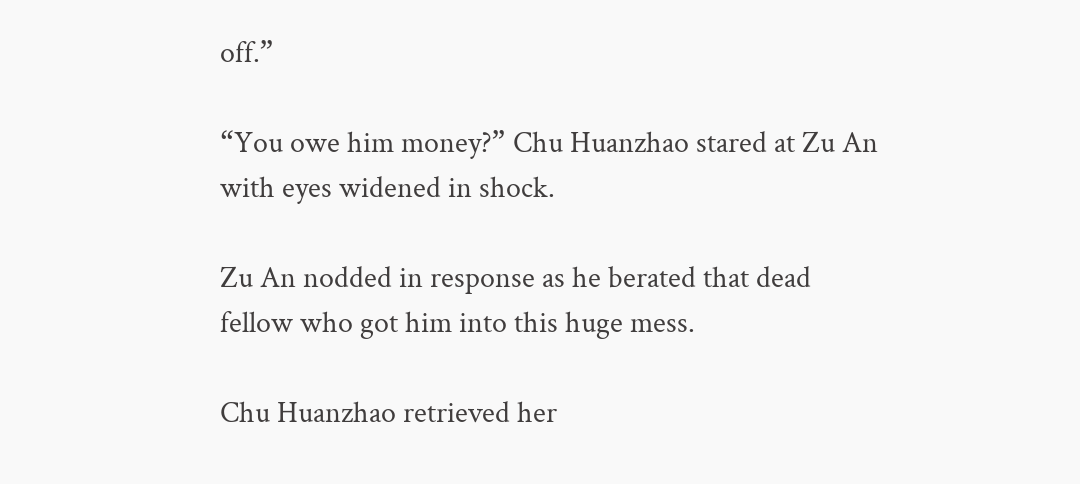off.”

“You owe him money?” Chu Huanzhao stared at Zu An with eyes widened in shock.

Zu An nodded in response as he berated that dead fellow who got him into this huge mess.

Chu Huanzhao retrieved her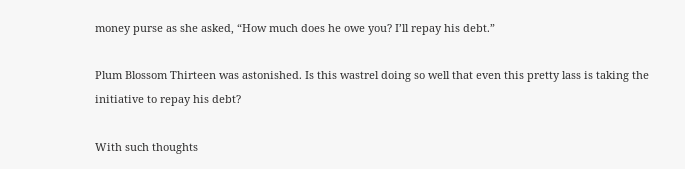money purse as she asked, “How much does he owe you? I’ll repay his debt.”

Plum Blossom Thirteen was astonished. Is this wastrel doing so well that even this pretty lass is taking the initiative to repay his debt?

With such thoughts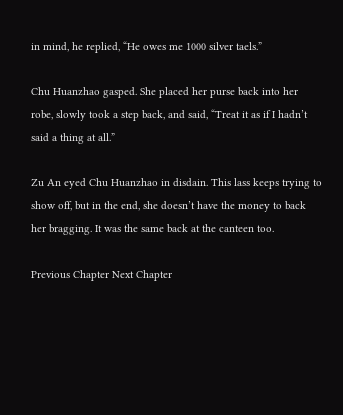in mind, he replied, “He owes me 1000 silver taels.”

Chu Huanzhao gasped. She placed her purse back into her robe, slowly took a step back, and said, “Treat it as if I hadn’t said a thing at all.”

Zu An eyed Chu Huanzhao in disdain. This lass keeps trying to show off, but in the end, she doesn’t have the money to back her bragging. It was the same back at the canteen too.

Previous Chapter Next Chapter